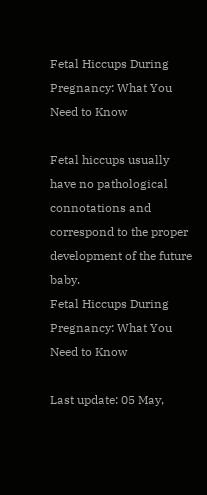Fetal Hiccups During Pregnancy: What You Need to Know

Fetal hiccups usually have no pathological connotations and correspond to the proper development of the future baby.
Fetal Hiccups During Pregnancy: What You Need to Know

Last update: 05 May,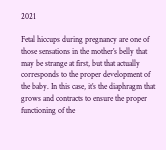2021

Fetal hiccups during pregnancy are one of those sensations in the mother’s belly that may be strange at first, but that actually corresponds to the proper development of the baby. In this case, it’s the diaphragm that grows and contracts to ensure the proper functioning of the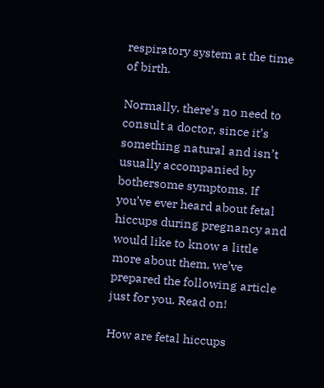respiratory system at the time of birth.

Normally, there’s no need to consult a doctor, since it’s something natural and isn’t usually accompanied by bothersome symptoms. If you’ve ever heard about fetal hiccups during pregnancy and would like to know a little more about them, we’ve prepared the following article just for you. Read on!

How are fetal hiccups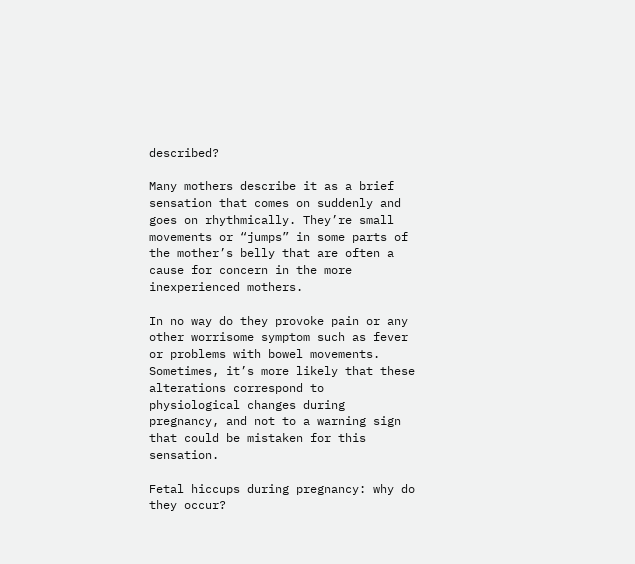described?

Many mothers describe it as a brief sensation that comes on suddenly and goes on rhythmically. They’re small movements or “jumps” in some parts of the mother’s belly that are often a cause for concern in the more inexperienced mothers.

In no way do they provoke pain or any other worrisome symptom such as fever or problems with bowel movements. Sometimes, it’s more likely that these alterations correspond to physiological changes during pregnancy, and not to a warning sign that could be mistaken for this sensation.

Fetal hiccups during pregnancy: why do they occur?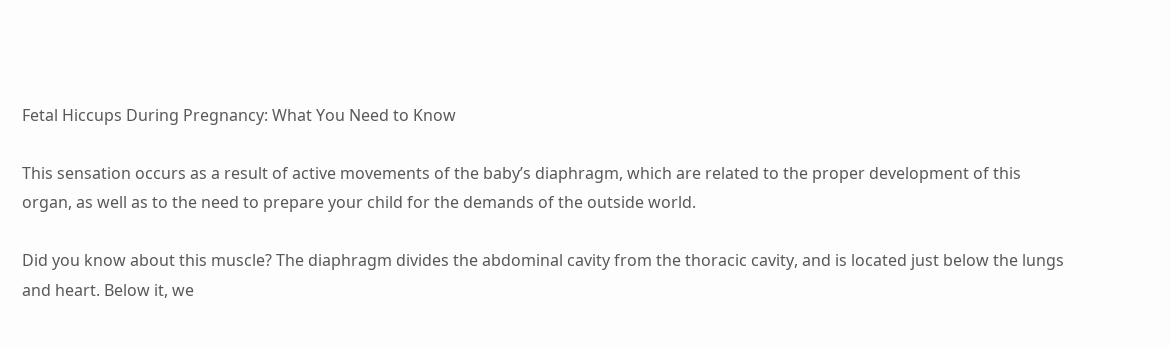Fetal Hiccups During Pregnancy: What You Need to Know

This sensation occurs as a result of active movements of the baby’s diaphragm, which are related to the proper development of this organ, as well as to the need to prepare your child for the demands of the outside world.

Did you know about this muscle? The diaphragm divides the abdominal cavity from the thoracic cavity, and is located just below the lungs and heart. Below it, we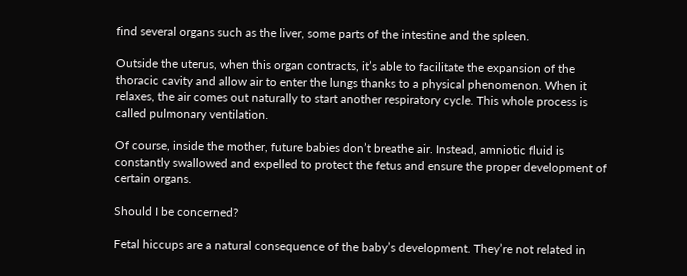find several organs such as the liver, some parts of the intestine and the spleen.

Outside the uterus, when this organ contracts, it’s able to facilitate the expansion of the thoracic cavity and allow air to enter the lungs thanks to a physical phenomenon. When it relaxes, the air comes out naturally to start another respiratory cycle. This whole process is called pulmonary ventilation.

Of course, inside the mother, future babies don’t breathe air. Instead, amniotic fluid is constantly swallowed and expelled to protect the fetus and ensure the proper development of certain organs.

Should I be concerned?

Fetal hiccups are a natural consequence of the baby’s development. They’re not related in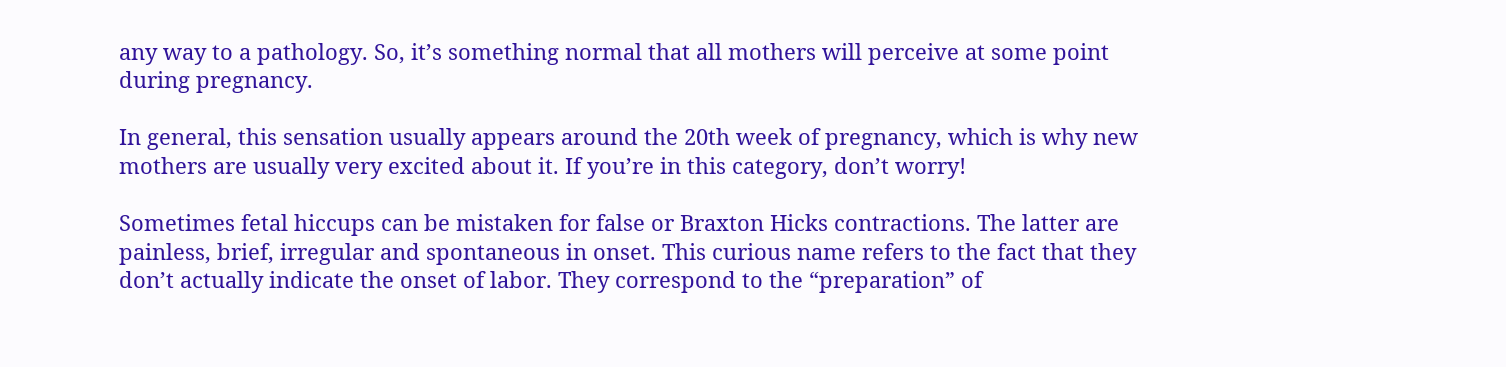any way to a pathology. So, it’s something normal that all mothers will perceive at some point during pregnancy.

In general, this sensation usually appears around the 20th week of pregnancy, which is why new mothers are usually very excited about it. If you’re in this category, don’t worry!

Sometimes fetal hiccups can be mistaken for false or Braxton Hicks contractions. The latter are painless, brief, irregular and spontaneous in onset. This curious name refers to the fact that they don’t actually indicate the onset of labor. They correspond to the “preparation” of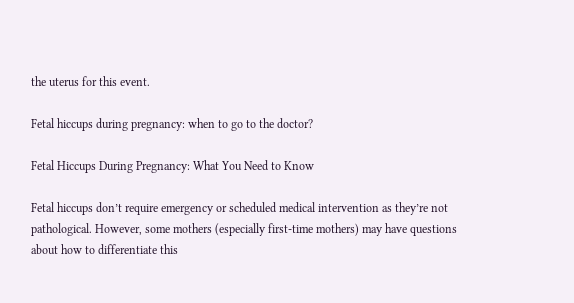the uterus for this event.

Fetal hiccups during pregnancy: when to go to the doctor?

Fetal Hiccups During Pregnancy: What You Need to Know

Fetal hiccups don’t require emergency or scheduled medical intervention as they’re not pathological. However, some mothers (especially first-time mothers) may have questions about how to differentiate this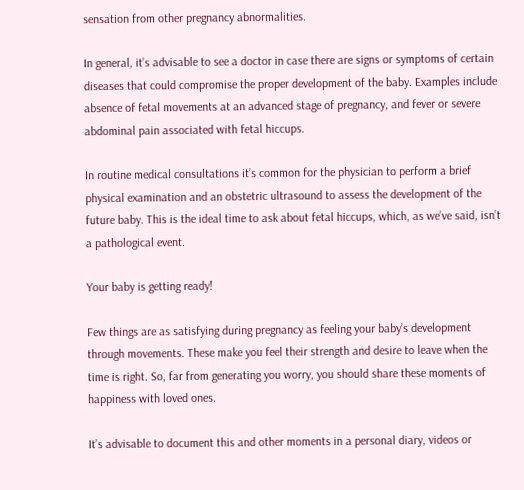sensation from other pregnancy abnormalities.

In general, it’s advisable to see a doctor in case there are signs or symptoms of certain diseases that could compromise the proper development of the baby. Examples include absence of fetal movements at an advanced stage of pregnancy, and fever or severe abdominal pain associated with fetal hiccups.

In routine medical consultations it’s common for the physician to perform a brief physical examination and an obstetric ultrasound to assess the development of the future baby. This is the ideal time to ask about fetal hiccups, which, as we’ve said, isn’t a pathological event.

Your baby is getting ready!

Few things are as satisfying during pregnancy as feeling your baby’s development through movements. These make you feel their strength and desire to leave when the time is right. So, far from generating you worry, you should share these moments of happiness with loved ones.

It’s advisable to document this and other moments in a personal diary, videos or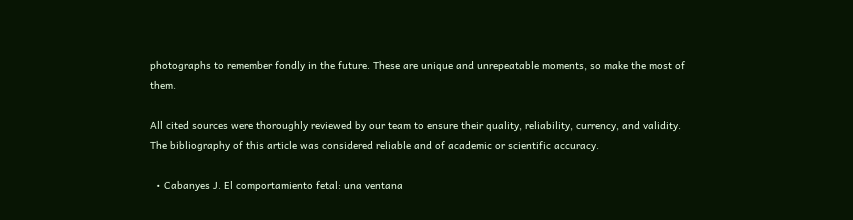photographs to remember fondly in the future. These are unique and unrepeatable moments, so make the most of them.

All cited sources were thoroughly reviewed by our team to ensure their quality, reliability, currency, and validity. The bibliography of this article was considered reliable and of academic or scientific accuracy.

  • Cabanyes J. El comportamiento fetal: una ventana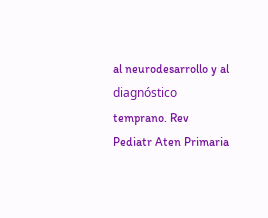al neurodesarrollo y al diagnóstico temprano. Rev Pediatr Aten Primaria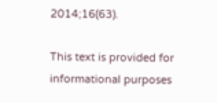2014;16(63).

This text is provided for informational purposes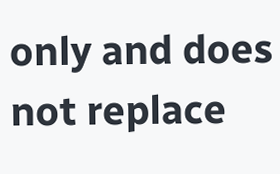only and does not replace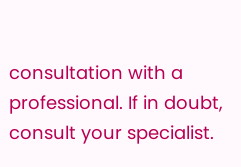consultation with a professional. If in doubt, consult your specialist.